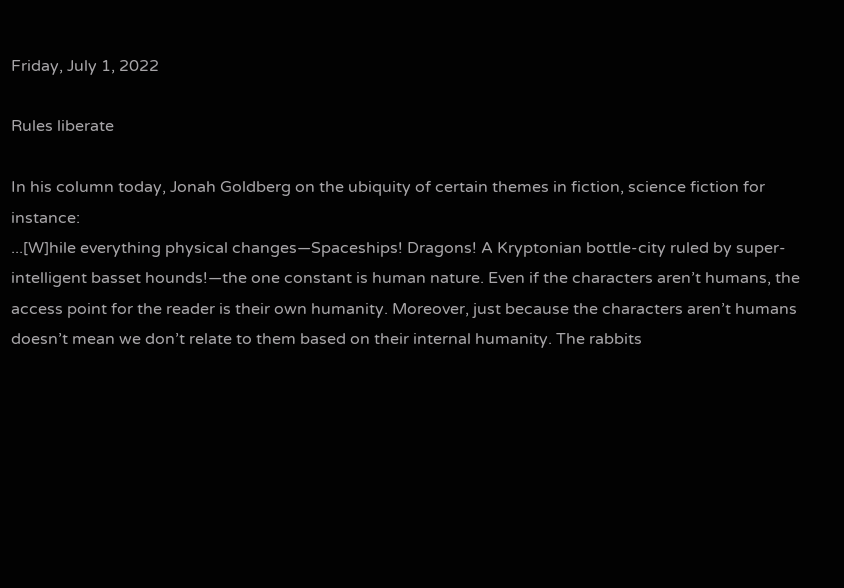Friday, July 1, 2022

Rules liberate

In his column today, Jonah Goldberg on the ubiquity of certain themes in fiction, science fiction for instance:
...[W]hile everything physical changes—Spaceships! Dragons! A Kryptonian bottle-city ruled by super-intelligent basset hounds!—the one constant is human nature. Even if the characters aren’t humans, the access point for the reader is their own humanity. Moreover, just because the characters aren’t humans doesn’t mean we don’t relate to them based on their internal humanity. The rabbits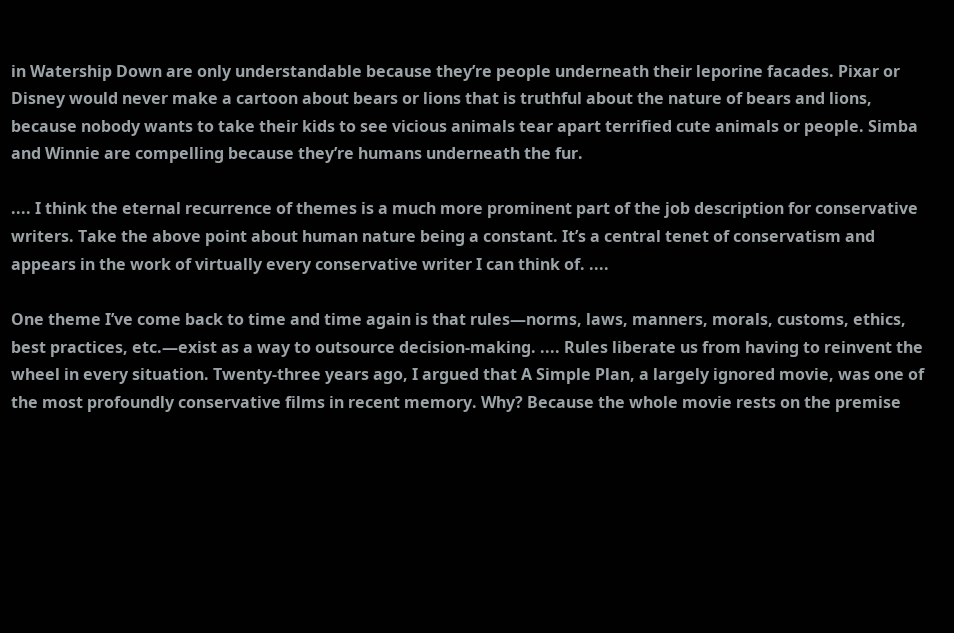in Watership Down are only understandable because they’re people underneath their leporine facades. Pixar or Disney would never make a cartoon about bears or lions that is truthful about the nature of bears and lions, because nobody wants to take their kids to see vicious animals tear apart terrified cute animals or people. Simba and Winnie are compelling because they’re humans underneath the fur.

.... I think the eternal recurrence of themes is a much more prominent part of the job description for conservative writers. Take the above point about human nature being a constant. It’s a central tenet of conservatism and appears in the work of virtually every conservative writer I can think of. ....

One theme I’ve come back to time and time again is that rules—norms, laws, manners, morals, customs, ethics, best practices, etc.—exist as a way to outsource decision-making. .... Rules liberate us from having to reinvent the wheel in every situation. Twenty-three years ago, I argued that A Simple Plan, a largely ignored movie, was one of the most profoundly conservative films in recent memory. Why? Because the whole movie rests on the premise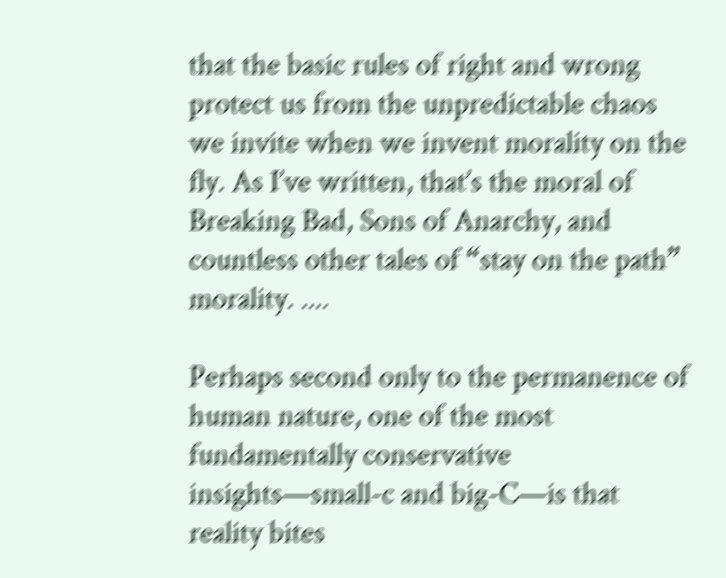that the basic rules of right and wrong protect us from the unpredictable chaos we invite when we invent morality on the fly. As I’ve written, that’s the moral of Breaking Bad, Sons of Anarchy, and countless other tales of “stay on the path” morality. ....

Perhaps second only to the permanence of human nature, one of the most fundamentally conservative insights—small-c and big-C—is that reality bites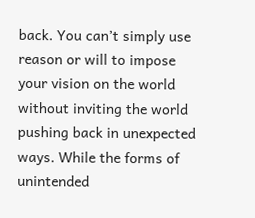back. You can’t simply use reason or will to impose your vision on the world without inviting the world pushing back in unexpected ways. While the forms of unintended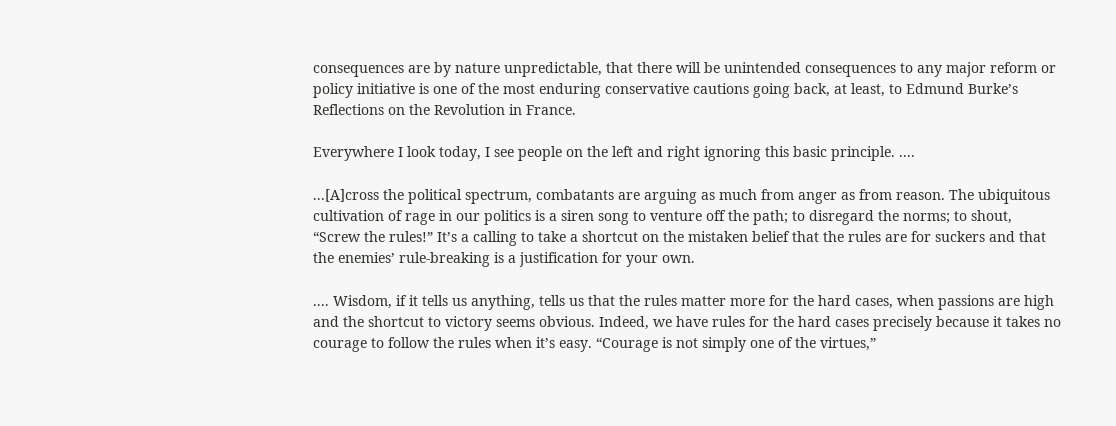consequences are by nature unpredictable, that there will be unintended consequences to any major reform or policy initiative is one of the most enduring conservative cautions going back, at least, to Edmund Burke’s Reflections on the Revolution in France.

Everywhere I look today, I see people on the left and right ignoring this basic principle. ....

...[A]cross the political spectrum, combatants are arguing as much from anger as from reason. The ubiquitous cultivation of rage in our politics is a siren song to venture off the path; to disregard the norms; to shout, “Screw the rules!” It’s a calling to take a shortcut on the mistaken belief that the rules are for suckers and that the enemies’ rule-breaking is a justification for your own.

.... Wisdom, if it tells us anything, tells us that the rules matter more for the hard cases, when passions are high and the shortcut to victory seems obvious. Indeed, we have rules for the hard cases precisely because it takes no courage to follow the rules when it’s easy. “Courage is not simply one of the virtues,”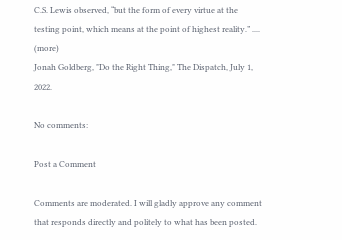C.S. Lewis observed, “but the form of every virtue at the testing point, which means at the point of highest reality.” .... (more)
Jonah Goldberg, "Do the Right Thing," The Dispatch, July 1, 2022.

No comments:

Post a Comment

Comments are moderated. I will gladly approve any comment that responds directly and politely to what has been posted.